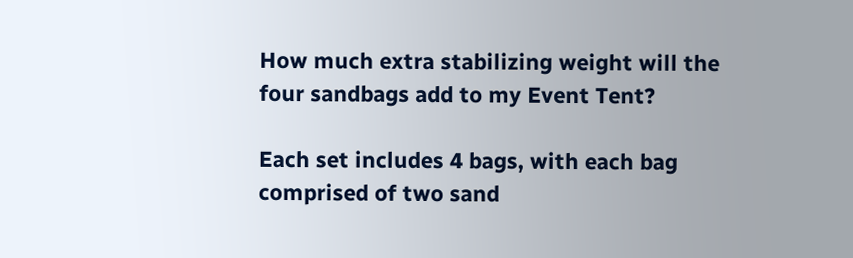How much extra stabilizing weight will the four sandbags add to my Event Tent?

Each set includes 4 bags, with each bag comprised of two sand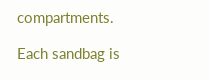compartments.

Each sandbag is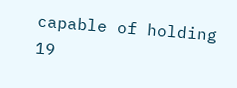capable of holding 19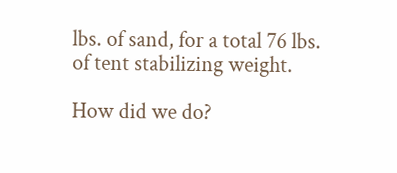lbs. of sand, for a total 76 lbs. of tent stabilizing weight.

How did we do?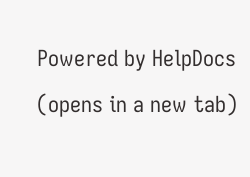Powered by HelpDocs (opens in a new tab)